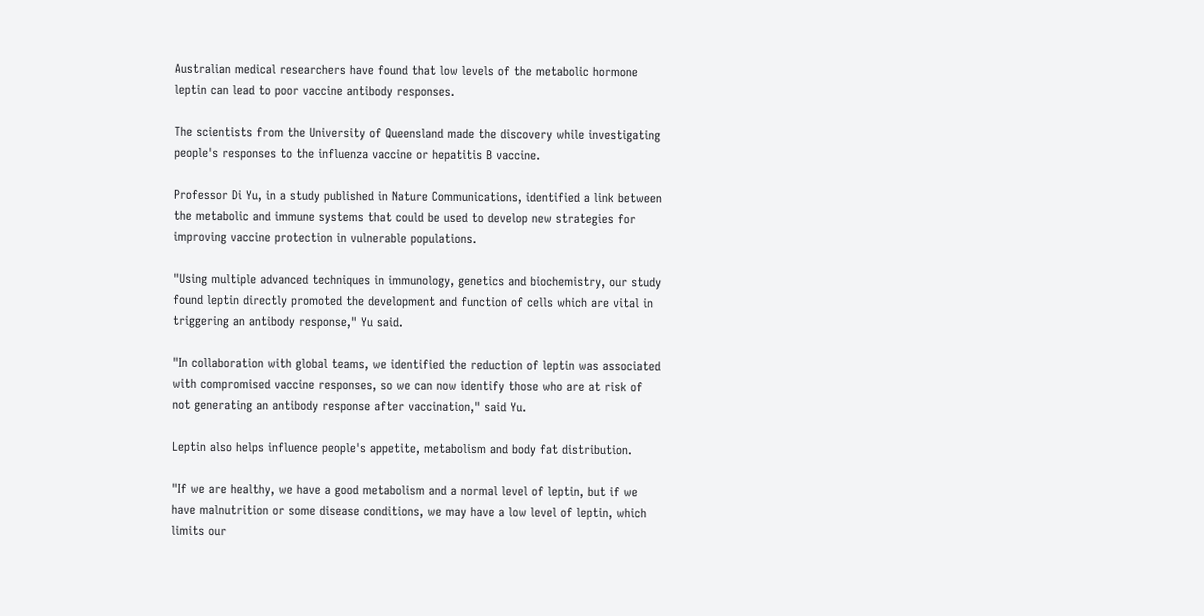Australian medical researchers have found that low levels of the metabolic hormone leptin can lead to poor vaccine antibody responses.

The scientists from the University of Queensland made the discovery while investigating people's responses to the influenza vaccine or hepatitis B vaccine.

Professor Di Yu, in a study published in Nature Communications, identified a link between the metabolic and immune systems that could be used to develop new strategies for improving vaccine protection in vulnerable populations.

"Using multiple advanced techniques in immunology, genetics and biochemistry, our study found leptin directly promoted the development and function of cells which are vital in triggering an antibody response," Yu said.

"In collaboration with global teams, we identified the reduction of leptin was associated with compromised vaccine responses, so we can now identify those who are at risk of not generating an antibody response after vaccination," said Yu.

Leptin also helps influence people's appetite, metabolism and body fat distribution.

"If we are healthy, we have a good metabolism and a normal level of leptin, but if we have malnutrition or some disease conditions, we may have a low level of leptin, which limits our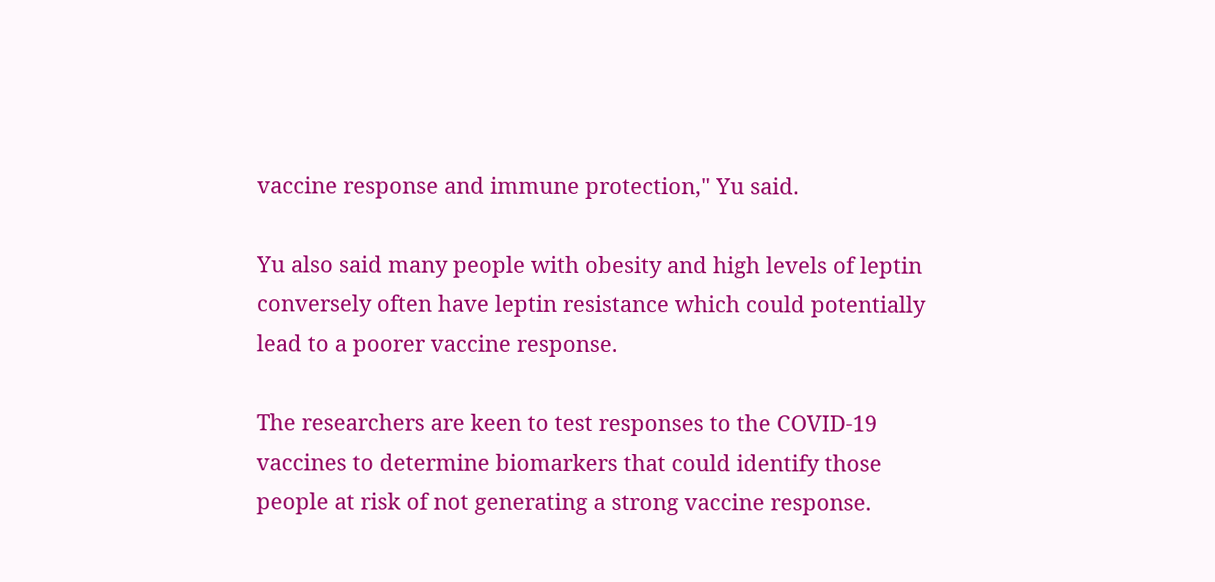vaccine response and immune protection," Yu said.

Yu also said many people with obesity and high levels of leptin conversely often have leptin resistance which could potentially lead to a poorer vaccine response.

The researchers are keen to test responses to the COVID-19 vaccines to determine biomarkers that could identify those people at risk of not generating a strong vaccine response.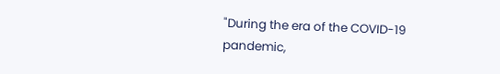"During the era of the COVID-19 pandemic,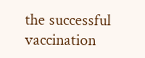the successful vaccination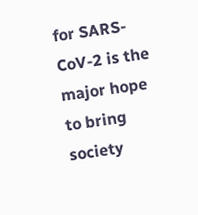for SARS-CoV-2 is the major hope to bring society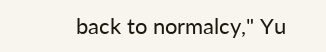back to normalcy," Yu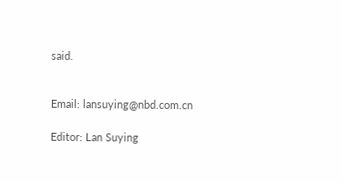said.


Email: lansuying@nbd.com.cn

Editor: Lan Suying